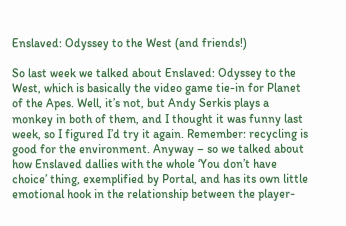Enslaved: Odyssey to the West (and friends!)

So last week we talked about Enslaved: Odyssey to the West, which is basically the video game tie-in for Planet of the Apes. Well, it’s not, but Andy Serkis plays a monkey in both of them, and I thought it was funny last week, so I figured I’d try it again. Remember: recycling is good for the environment. Anyway – so we talked about how Enslaved dallies with the whole ‘You don’t have choice’ thing, exemplified by Portal, and has its own little emotional hook in the relationship between the player-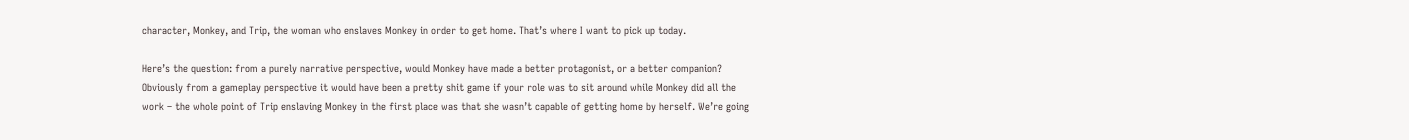character, Monkey, and Trip, the woman who enslaves Monkey in order to get home. That’s where I want to pick up today.

Here’s the question: from a purely narrative perspective, would Monkey have made a better protagonist, or a better companion? Obviously from a gameplay perspective it would have been a pretty shit game if your role was to sit around while Monkey did all the work – the whole point of Trip enslaving Monkey in the first place was that she wasn’t capable of getting home by herself. We’re going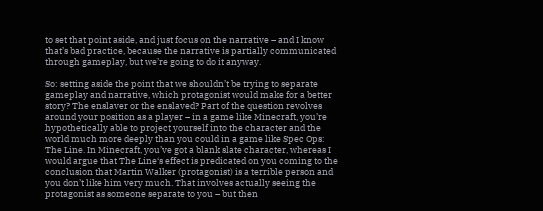to set that point aside, and just focus on the narrative – and I know that’s bad practice, because the narrative is partially communicated through gameplay, but we’re going to do it anyway.

So: setting aside the point that we shouldn’t be trying to separate gameplay and narrative, which protagonist would make for a better story? The enslaver or the enslaved? Part of the question revolves around your position as a player – in a game like Minecraft, you’re hypothetically able to project yourself into the character and the world much more deeply than you could in a game like Spec Ops: The Line. In Minecraft, you’ve got a blank slate character, whereas I would argue that The Line‘s effect is predicated on you coming to the conclusion that Martin Walker (protagonist) is a terrible person and you don’t like him very much. That involves actually seeing the protagonist as someone separate to you – but then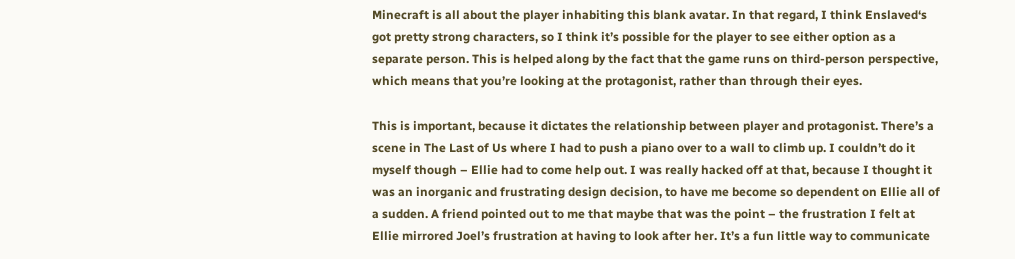Minecraft is all about the player inhabiting this blank avatar. In that regard, I think Enslaved‘s got pretty strong characters, so I think it’s possible for the player to see either option as a separate person. This is helped along by the fact that the game runs on third-person perspective, which means that you’re looking at the protagonist, rather than through their eyes.

This is important, because it dictates the relationship between player and protagonist. There’s a scene in The Last of Us where I had to push a piano over to a wall to climb up. I couldn’t do it myself though – Ellie had to come help out. I was really hacked off at that, because I thought it was an inorganic and frustrating design decision, to have me become so dependent on Ellie all of a sudden. A friend pointed out to me that maybe that was the point – the frustration I felt at Ellie mirrored Joel’s frustration at having to look after her. It’s a fun little way to communicate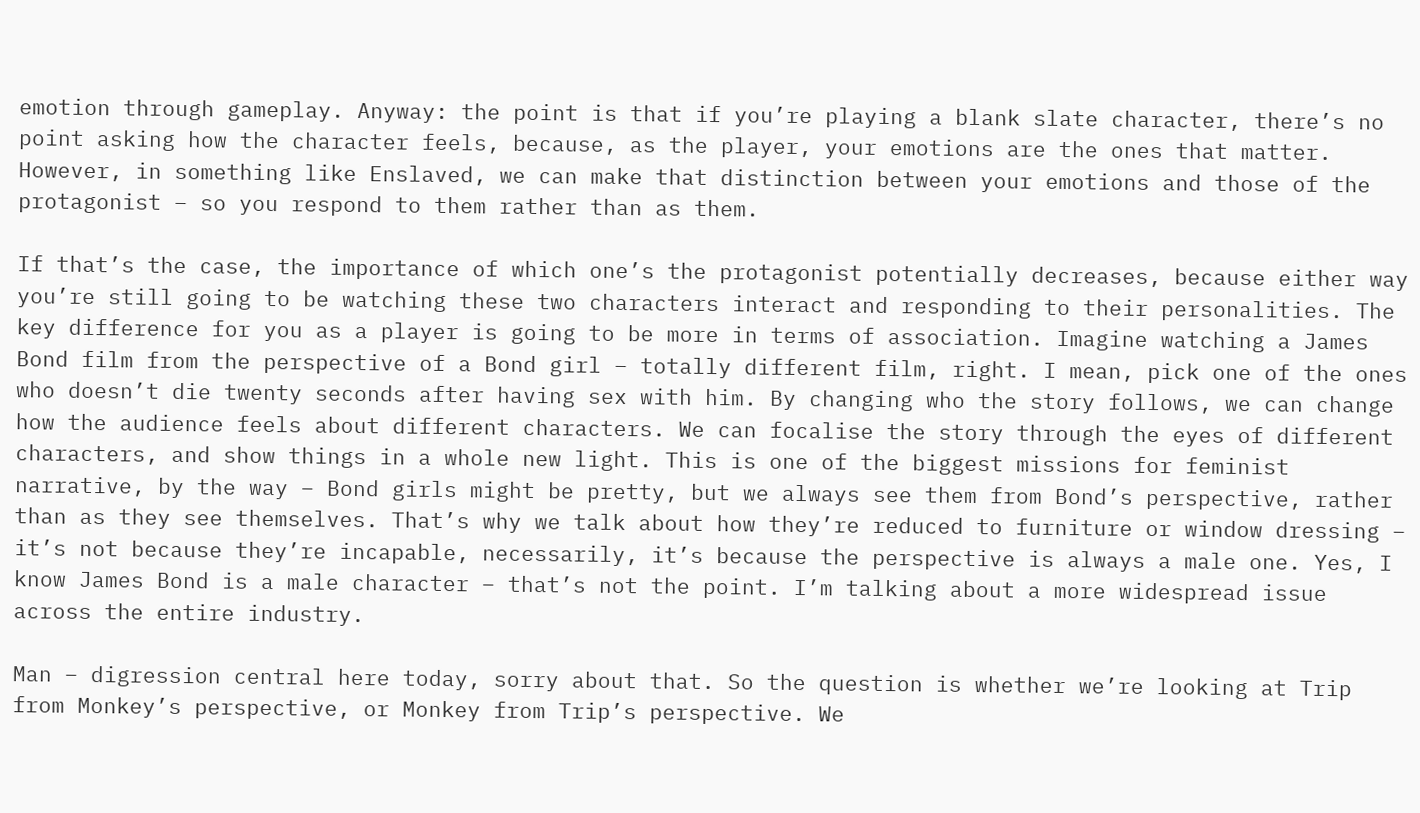emotion through gameplay. Anyway: the point is that if you’re playing a blank slate character, there’s no point asking how the character feels, because, as the player, your emotions are the ones that matter. However, in something like Enslaved, we can make that distinction between your emotions and those of the protagonist – so you respond to them rather than as them.

If that’s the case, the importance of which one’s the protagonist potentially decreases, because either way you’re still going to be watching these two characters interact and responding to their personalities. The key difference for you as a player is going to be more in terms of association. Imagine watching a James Bond film from the perspective of a Bond girl – totally different film, right. I mean, pick one of the ones who doesn’t die twenty seconds after having sex with him. By changing who the story follows, we can change how the audience feels about different characters. We can focalise the story through the eyes of different characters, and show things in a whole new light. This is one of the biggest missions for feminist narrative, by the way – Bond girls might be pretty, but we always see them from Bond’s perspective, rather than as they see themselves. That’s why we talk about how they’re reduced to furniture or window dressing – it’s not because they’re incapable, necessarily, it’s because the perspective is always a male one. Yes, I know James Bond is a male character – that’s not the point. I’m talking about a more widespread issue across the entire industry.

Man – digression central here today, sorry about that. So the question is whether we’re looking at Trip from Monkey’s perspective, or Monkey from Trip’s perspective. We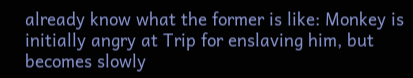already know what the former is like: Monkey is initially angry at Trip for enslaving him, but becomes slowly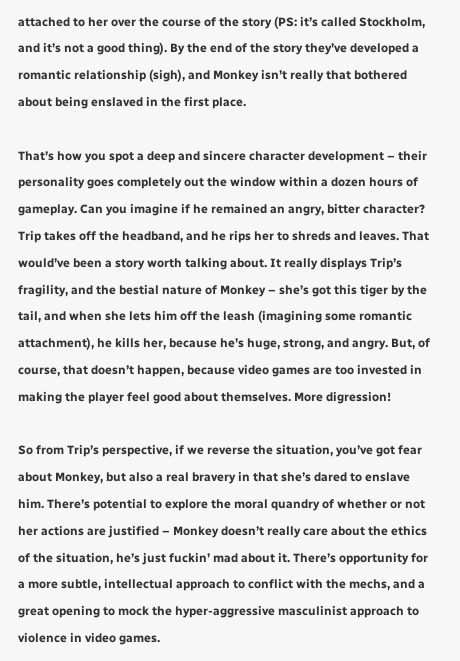attached to her over the course of the story (PS: it’s called Stockholm, and it’s not a good thing). By the end of the story they’ve developed a romantic relationship (sigh), and Monkey isn’t really that bothered about being enslaved in the first place.

That’s how you spot a deep and sincere character development – their personality goes completely out the window within a dozen hours of gameplay. Can you imagine if he remained an angry, bitter character? Trip takes off the headband, and he rips her to shreds and leaves. That would’ve been a story worth talking about. It really displays Trip’s fragility, and the bestial nature of Monkey – she’s got this tiger by the tail, and when she lets him off the leash (imagining some romantic attachment), he kills her, because he’s huge, strong, and angry. But, of course, that doesn’t happen, because video games are too invested in making the player feel good about themselves. More digression!

So from Trip’s perspective, if we reverse the situation, you’ve got fear about Monkey, but also a real bravery in that she’s dared to enslave him. There’s potential to explore the moral quandry of whether or not her actions are justified – Monkey doesn’t really care about the ethics of the situation, he’s just fuckin’ mad about it. There’s opportunity for a more subtle, intellectual approach to conflict with the mechs, and a great opening to mock the hyper-aggressive masculinist approach to violence in video games.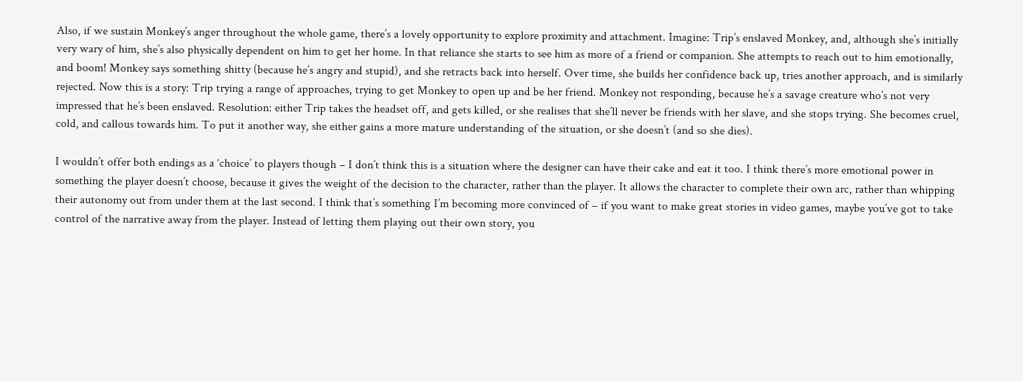Also, if we sustain Monkey’s anger throughout the whole game, there’s a lovely opportunity to explore proximity and attachment. Imagine: Trip’s enslaved Monkey, and, although she’s initially very wary of him, she’s also physically dependent on him to get her home. In that reliance she starts to see him as more of a friend or companion. She attempts to reach out to him emotionally, and boom! Monkey says something shitty (because he’s angry and stupid), and she retracts back into herself. Over time, she builds her confidence back up, tries another approach, and is similarly rejected. Now this is a story: Trip trying a range of approaches, trying to get Monkey to open up and be her friend. Monkey not responding, because he’s a savage creature who’s not very impressed that he’s been enslaved. Resolution: either Trip takes the headset off, and gets killed, or she realises that she’ll never be friends with her slave, and she stops trying. She becomes cruel, cold, and callous towards him. To put it another way, she either gains a more mature understanding of the situation, or she doesn’t (and so she dies).

I wouldn’t offer both endings as a ‘choice’ to players though – I don’t think this is a situation where the designer can have their cake and eat it too. I think there’s more emotional power in something the player doesn’t choose, because it gives the weight of the decision to the character, rather than the player. It allows the character to complete their own arc, rather than whipping their autonomy out from under them at the last second. I think that’s something I’m becoming more convinced of – if you want to make great stories in video games, maybe you’ve got to take control of the narrative away from the player. Instead of letting them playing out their own story, you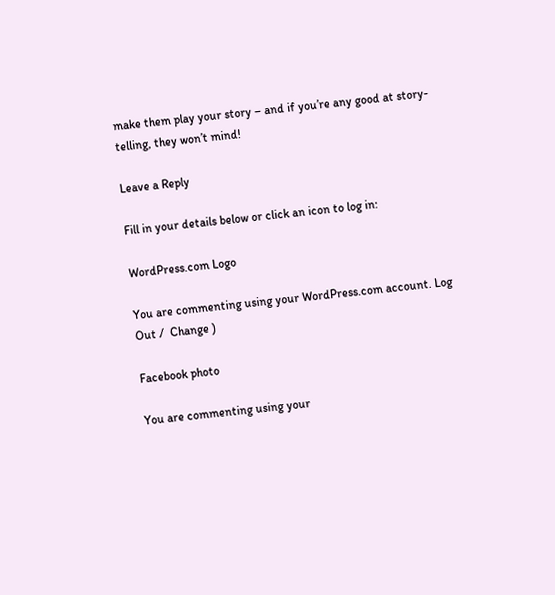make them play your story – and if you’re any good at story-telling, they won’t mind!

Leave a Reply

Fill in your details below or click an icon to log in:

WordPress.com Logo

You are commenting using your WordPress.com account. Log Out /  Change )

Facebook photo

You are commenting using your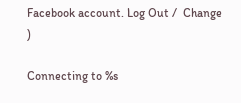Facebook account. Log Out /  Change )

Connecting to %s